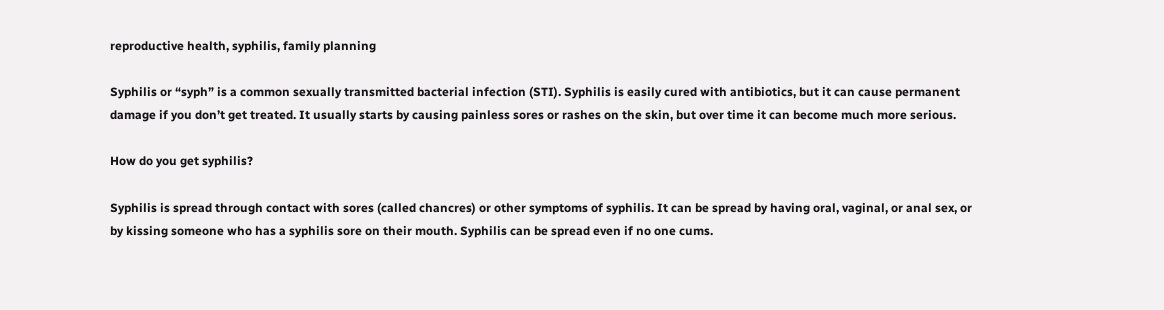reproductive health, syphilis, family planning

Syphilis or “syph” is a common sexually transmitted bacterial infection (STI). Syphilis is easily cured with antibiotics, but it can cause permanent damage if you don’t get treated. It usually starts by causing painless sores or rashes on the skin, but over time it can become much more serious.

How do you get syphilis?

Syphilis is spread through contact with sores (called chancres) or other symptoms of syphilis. It can be spread by having oral, vaginal, or anal sex, or by kissing someone who has a syphilis sore on their mouth. Syphilis can be spread even if no one cums.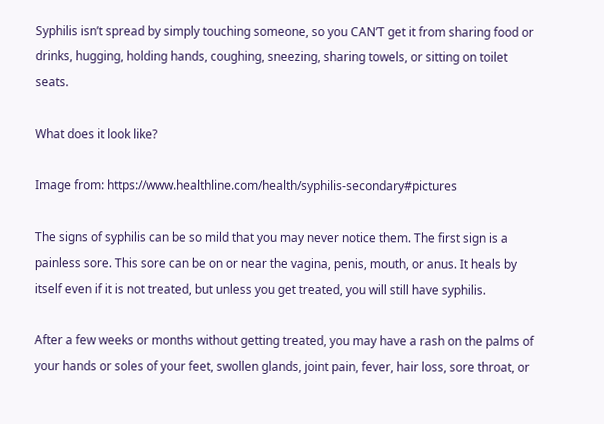Syphilis isn’t spread by simply touching someone, so you CAN’T get it from sharing food or drinks, hugging, holding hands, coughing, sneezing, sharing towels, or sitting on toilet seats.

What does it look like?

Image from: https://www.healthline.com/health/syphilis-secondary#pictures

The signs of syphilis can be so mild that you may never notice them. The first sign is a painless sore. This sore can be on or near the vagina, penis, mouth, or anus. It heals by itself even if it is not treated, but unless you get treated, you will still have syphilis.

After a few weeks or months without getting treated, you may have a rash on the palms of your hands or soles of your feet, swollen glands, joint pain, fever, hair loss, sore throat, or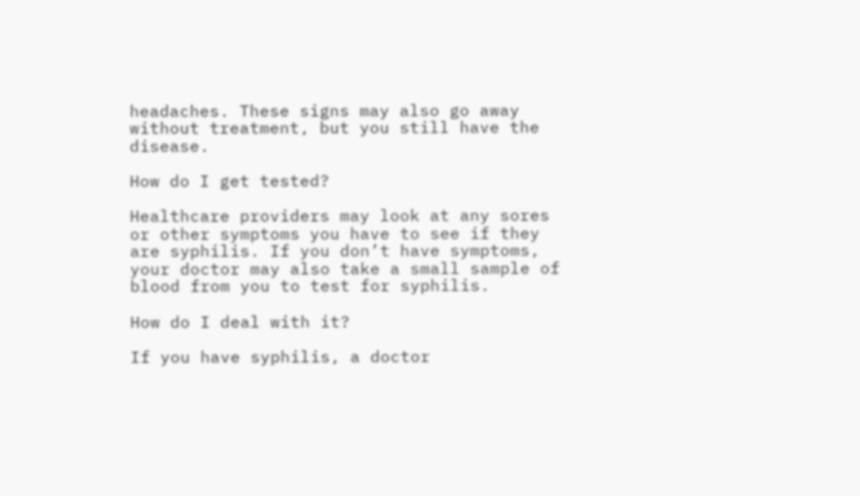headaches. These signs may also go away without treatment, but you still have the disease.

How do I get tested?

Healthcare providers may look at any sores or other symptoms you have to see if they are syphilis. If you don’t have symptoms, your doctor may also take a small sample of blood from you to test for syphilis.

How do I deal with it?

If you have syphilis, a doctor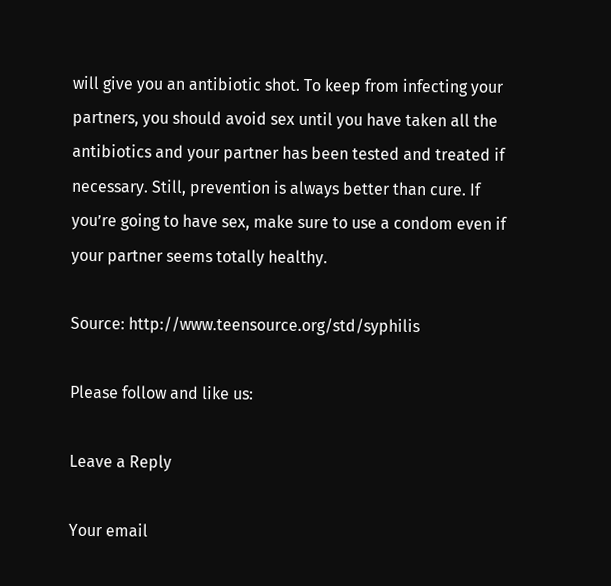will give you an antibiotic shot. To keep from infecting your partners, you should avoid sex until you have taken all the antibiotics and your partner has been tested and treated if necessary. Still, prevention is always better than cure. If you’re going to have sex, make sure to use a condom even if your partner seems totally healthy.

Source: http://www.teensource.org/std/syphilis

Please follow and like us:

Leave a Reply

Your email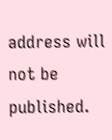address will not be published.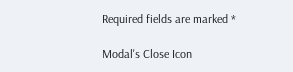Required fields are marked *

Modal's Close Icon